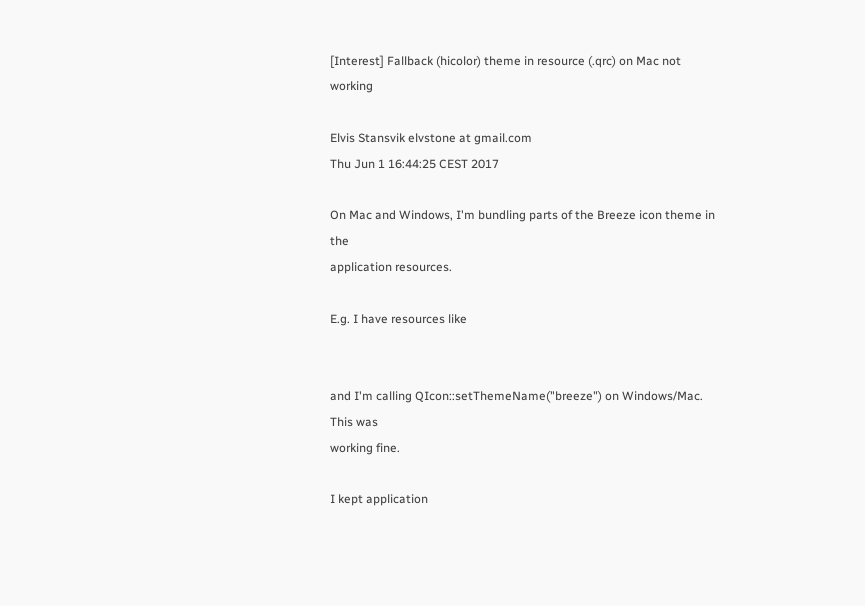[Interest] Fallback (hicolor) theme in resource (.qrc) on Mac not working

Elvis Stansvik elvstone at gmail.com
Thu Jun 1 16:44:25 CEST 2017

On Mac and Windows, I'm bundling parts of the Breeze icon theme in the
application resources.

E.g. I have resources like


and I'm calling QIcon::setThemeName("breeze") on Windows/Mac. This was
working fine.

I kept application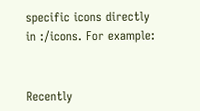specific icons directly in :/icons. For example:


Recently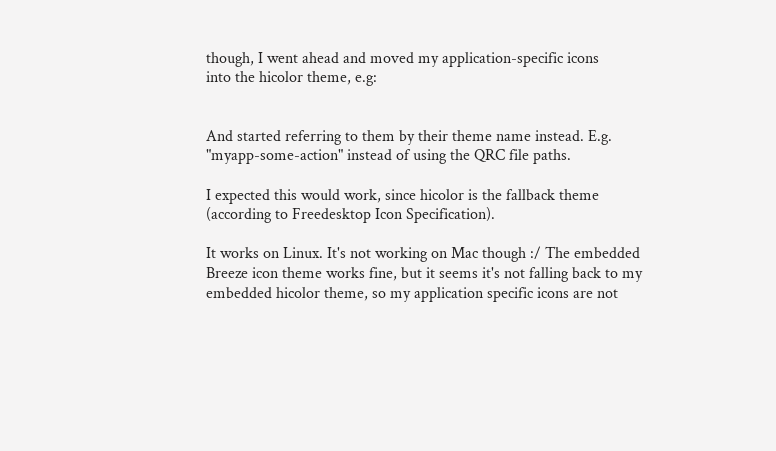though, I went ahead and moved my application-specific icons
into the hicolor theme, e.g:


And started referring to them by their theme name instead. E.g.
"myapp-some-action" instead of using the QRC file paths.

I expected this would work, since hicolor is the fallback theme
(according to Freedesktop Icon Specification).

It works on Linux. It's not working on Mac though :/ The embedded
Breeze icon theme works fine, but it seems it's not falling back to my
embedded hicolor theme, so my application specific icons are not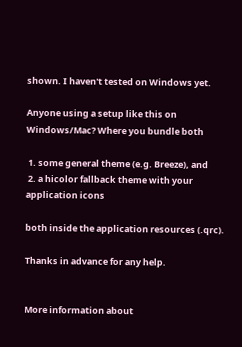shown. I haven't tested on Windows yet.

Anyone using a setup like this on Windows/Mac? Where you bundle both

 1. some general theme (e.g. Breeze), and
 2. a hicolor fallback theme with your application icons

both inside the application resources (.qrc).

Thanks in advance for any help.


More information about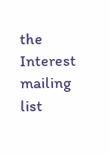the Interest mailing list